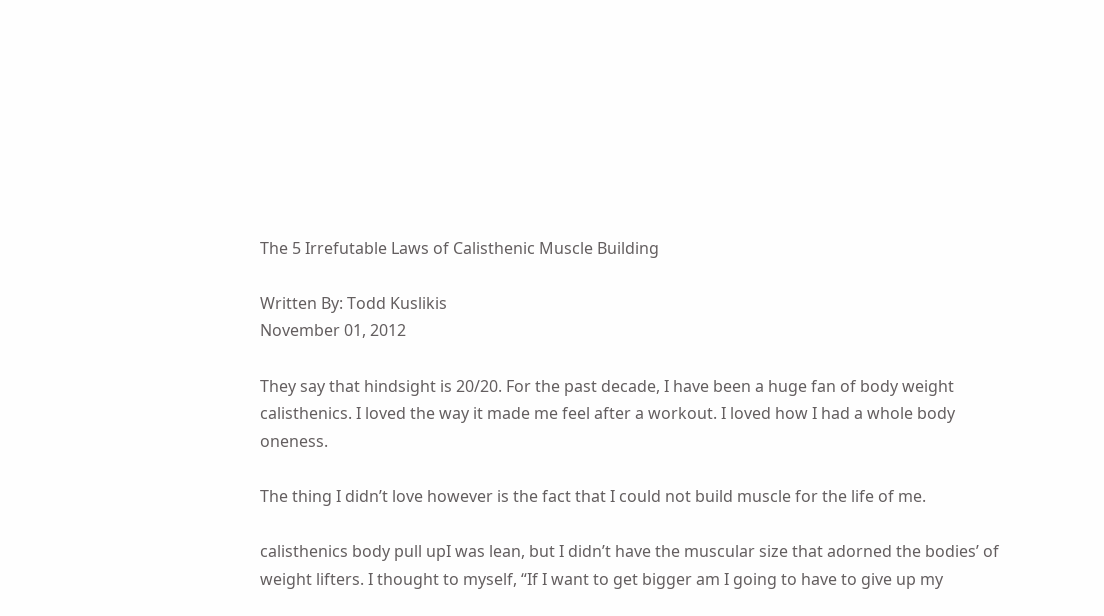The 5 Irrefutable Laws of Calisthenic Muscle Building

Written By: Todd Kuslikis
November 01, 2012

They say that hindsight is 20/20. For the past decade, I have been a huge fan of body weight calisthenics. I loved the way it made me feel after a workout. I loved how I had a whole body oneness.

The thing I didn’t love however is the fact that I could not build muscle for the life of me.

calisthenics body pull upI was lean, but I didn’t have the muscular size that adorned the bodies’ of weight lifters. I thought to myself, “If I want to get bigger am I going to have to give up my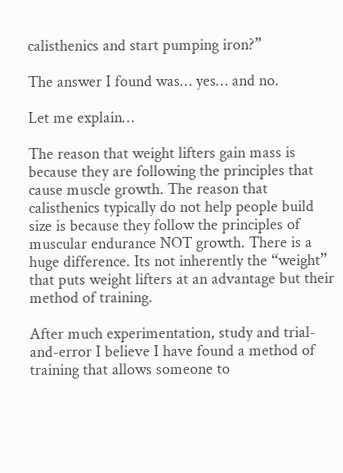calisthenics and start pumping iron?”

The answer I found was… yes… and no.

Let me explain…

The reason that weight lifters gain mass is because they are following the principles that cause muscle growth. The reason that calisthenics typically do not help people build size is because they follow the principles of muscular endurance NOT growth. There is a huge difference. Its not inherently the “weight” that puts weight lifters at an advantage but their method of training.

After much experimentation, study and trial-and-error I believe I have found a method of training that allows someone to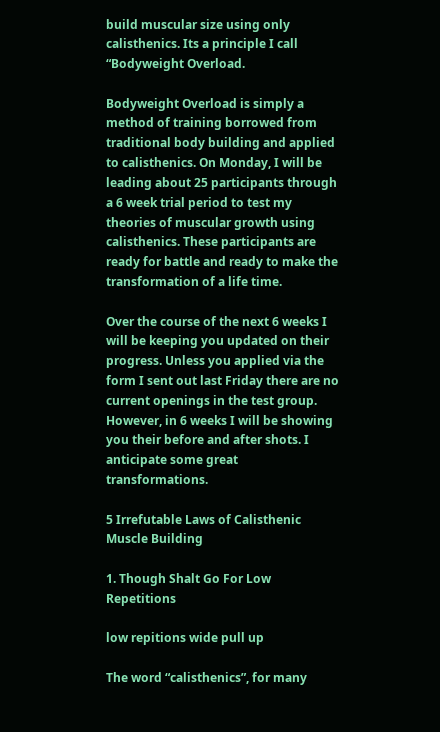build muscular size using only calisthenics. Its a principle I call “Bodyweight Overload.

Bodyweight Overload is simply a method of training borrowed from traditional body building and applied to calisthenics. On Monday, I will be leading about 25 participants through a 6 week trial period to test my theories of muscular growth using calisthenics. These participants are ready for battle and ready to make the transformation of a life time.

Over the course of the next 6 weeks I will be keeping you updated on their progress. Unless you applied via the form I sent out last Friday there are no current openings in the test group. However, in 6 weeks I will be showing you their before and after shots. I anticipate some great transformations.

5 Irrefutable Laws of Calisthenic Muscle Building

1. Though Shalt Go For Low Repetitions

low repitions wide pull up

The word “calisthenics”, for many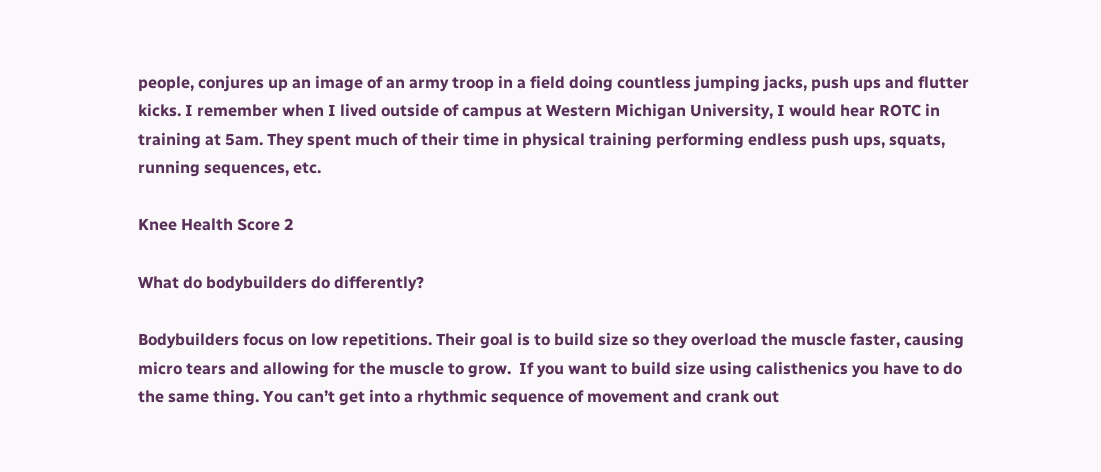people, conjures up an image of an army troop in a field doing countless jumping jacks, push ups and flutter kicks. I remember when I lived outside of campus at Western Michigan University, I would hear ROTC in training at 5am. They spent much of their time in physical training performing endless push ups, squats, running sequences, etc.

Knee Health Score 2

What do bodybuilders do differently?

Bodybuilders focus on low repetitions. Their goal is to build size so they overload the muscle faster, causing micro tears and allowing for the muscle to grow.  If you want to build size using calisthenics you have to do the same thing. You can’t get into a rhythmic sequence of movement and crank out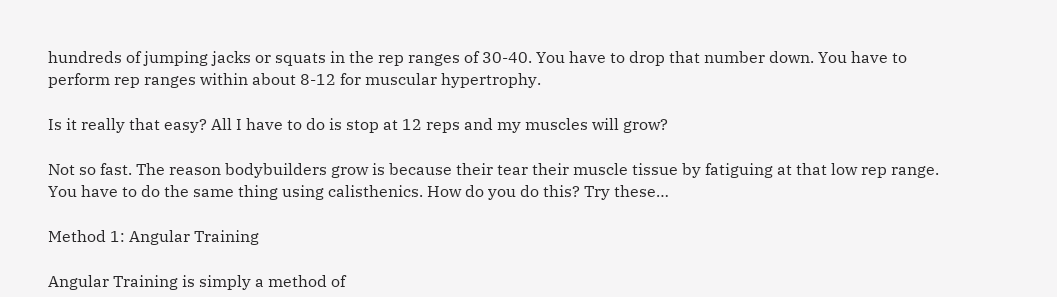hundreds of jumping jacks or squats in the rep ranges of 30-40. You have to drop that number down. You have to perform rep ranges within about 8-12 for muscular hypertrophy.

Is it really that easy? All I have to do is stop at 12 reps and my muscles will grow?

Not so fast. The reason bodybuilders grow is because their tear their muscle tissue by fatiguing at that low rep range. You have to do the same thing using calisthenics. How do you do this? Try these…

Method 1: Angular Training

Angular Training is simply a method of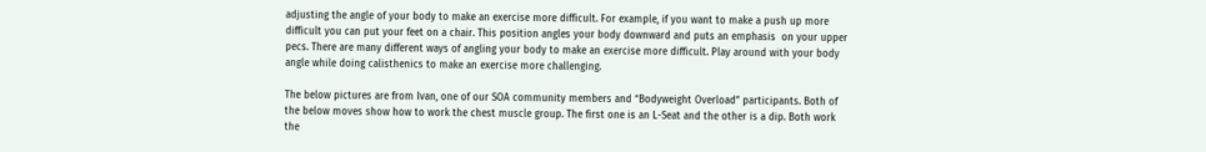adjusting the angle of your body to make an exercise more difficult. For example, if you want to make a push up more difficult you can put your feet on a chair. This position angles your body downward and puts an emphasis  on your upper pecs. There are many different ways of angling your body to make an exercise more difficult. Play around with your body angle while doing calisthenics to make an exercise more challenging.

The below pictures are from Ivan, one of our SOA community members and “Bodyweight Overload” participants. Both of the below moves show how to work the chest muscle group. The first one is an L-Seat and the other is a dip. Both work the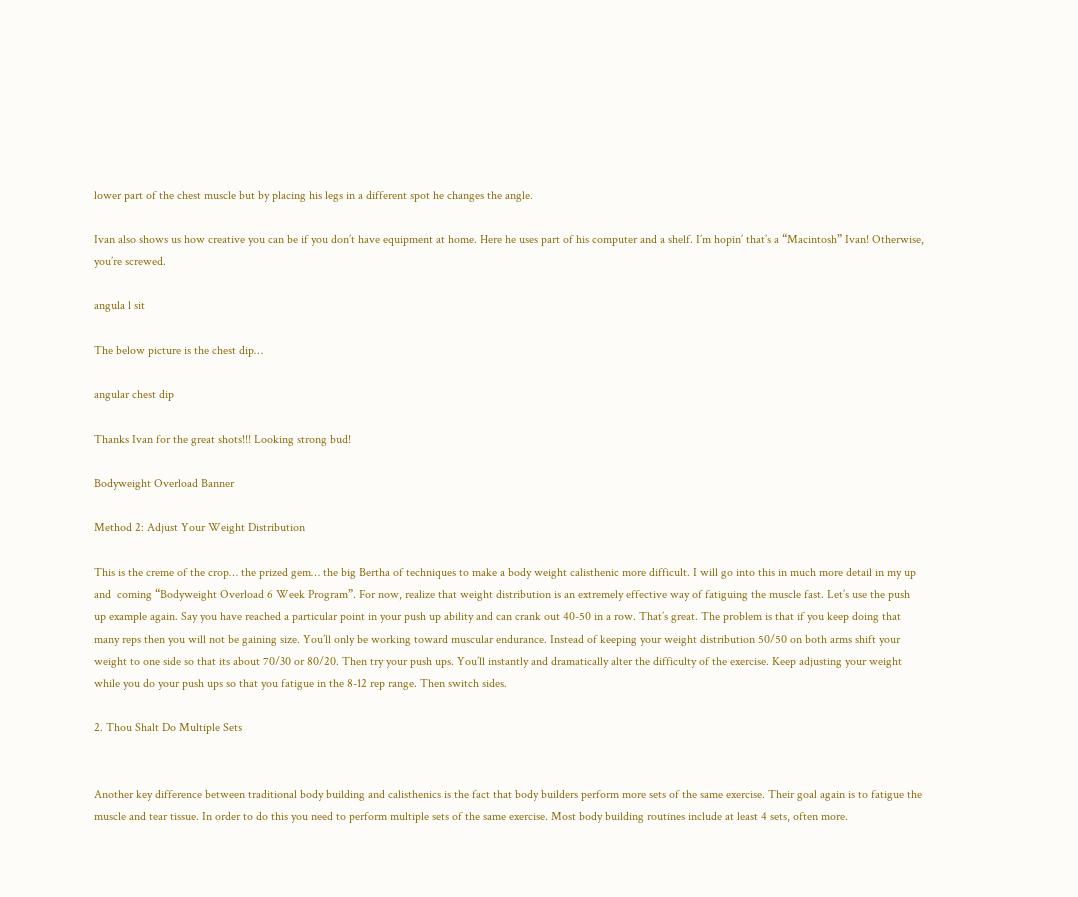lower part of the chest muscle but by placing his legs in a different spot he changes the angle.

Ivan also shows us how creative you can be if you don’t have equipment at home. Here he uses part of his computer and a shelf. I’m hopin’ that’s a “Macintosh” Ivan! Otherwise, you’re screwed.

angula l sit

The below picture is the chest dip…

angular chest dip

Thanks Ivan for the great shots!!! Looking strong bud!

Bodyweight Overload Banner

Method 2: Adjust Your Weight Distribution

This is the creme of the crop… the prized gem… the big Bertha of techniques to make a body weight calisthenic more difficult. I will go into this in much more detail in my up and  coming “Bodyweight Overload 6 Week Program”. For now, realize that weight distribution is an extremely effective way of fatiguing the muscle fast. Let’s use the push up example again. Say you have reached a particular point in your push up ability and can crank out 40-50 in a row. That’s great. The problem is that if you keep doing that many reps then you will not be gaining size. You’ll only be working toward muscular endurance. Instead of keeping your weight distribution 50/50 on both arms shift your weight to one side so that its about 70/30 or 80/20. Then try your push ups. You’ll instantly and dramatically alter the difficulty of the exercise. Keep adjusting your weight while you do your push ups so that you fatigue in the 8-12 rep range. Then switch sides.

2. Thou Shalt Do Multiple Sets


Another key difference between traditional body building and calisthenics is the fact that body builders perform more sets of the same exercise. Their goal again is to fatigue the muscle and tear tissue. In order to do this you need to perform multiple sets of the same exercise. Most body building routines include at least 4 sets, often more.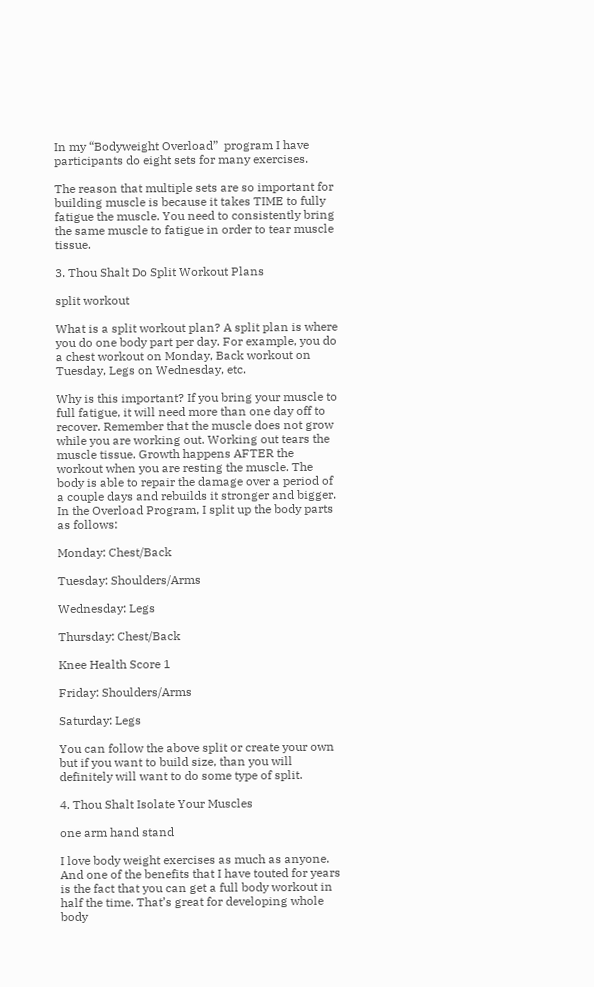In my “Bodyweight Overload”  program I have participants do eight sets for many exercises.

The reason that multiple sets are so important for building muscle is because it takes TIME to fully fatigue the muscle. You need to consistently bring the same muscle to fatigue in order to tear muscle tissue.

3. Thou Shalt Do Split Workout Plans

split workout

What is a split workout plan? A split plan is where you do one body part per day. For example, you do a chest workout on Monday, Back workout on Tuesday, Legs on Wednesday, etc.

Why is this important? If you bring your muscle to full fatigue, it will need more than one day off to recover. Remember that the muscle does not grow while you are working out. Working out tears the muscle tissue. Growth happens AFTER the workout when you are resting the muscle. The body is able to repair the damage over a period of a couple days and rebuilds it stronger and bigger. In the Overload Program, I split up the body parts as follows:

Monday: Chest/Back

Tuesday: Shoulders/Arms

Wednesday: Legs

Thursday: Chest/Back

Knee Health Score 1

Friday: Shoulders/Arms

Saturday: Legs

You can follow the above split or create your own but if you want to build size, than you will definitely will want to do some type of split.

4. Thou Shalt Isolate Your Muscles

one arm hand stand

I love body weight exercises as much as anyone. And one of the benefits that I have touted for years is the fact that you can get a full body workout in half the time. That’s great for developing whole body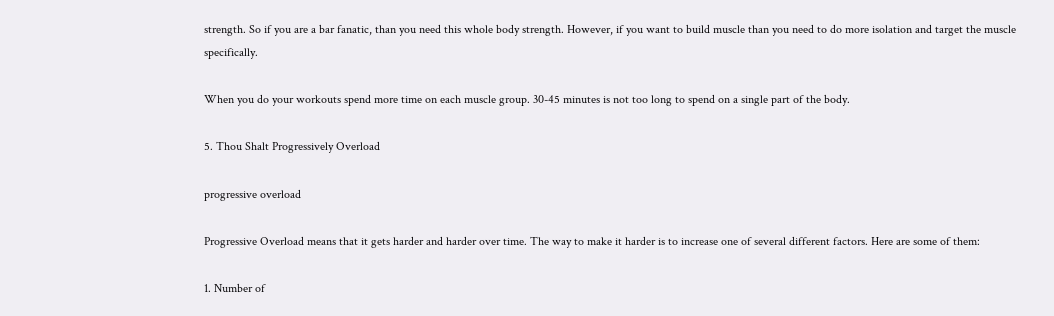strength. So if you are a bar fanatic, than you need this whole body strength. However, if you want to build muscle than you need to do more isolation and target the muscle specifically.

When you do your workouts spend more time on each muscle group. 30-45 minutes is not too long to spend on a single part of the body.

5. Thou Shalt Progressively Overload

progressive overload

Progressive Overload means that it gets harder and harder over time. The way to make it harder is to increase one of several different factors. Here are some of them:

1. Number of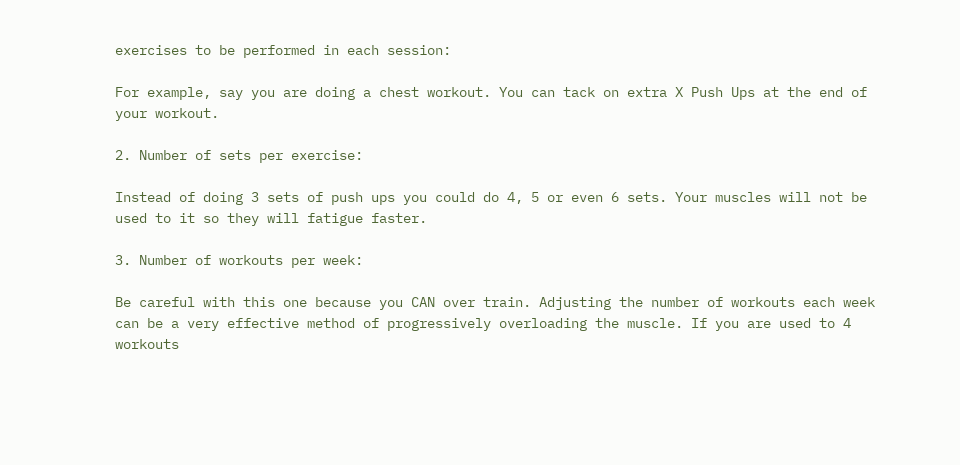exercises to be performed in each session:

For example, say you are doing a chest workout. You can tack on extra X Push Ups at the end of your workout.

2. Number of sets per exercise:

Instead of doing 3 sets of push ups you could do 4, 5 or even 6 sets. Your muscles will not be used to it so they will fatigue faster.

3. Number of workouts per week:

Be careful with this one because you CAN over train. Adjusting the number of workouts each week can be a very effective method of progressively overloading the muscle. If you are used to 4 workouts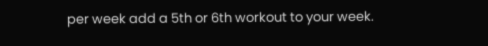per week add a 5th or 6th workout to your week.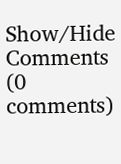Show/Hide Comments (0 comments)